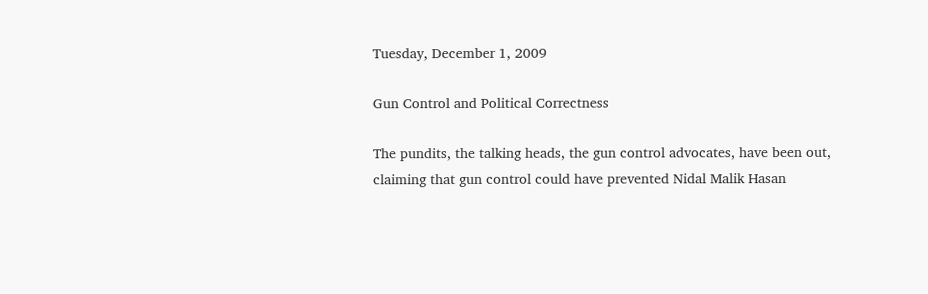Tuesday, December 1, 2009

Gun Control and Political Correctness

The pundits, the talking heads, the gun control advocates, have been out, claiming that gun control could have prevented Nidal Malik Hasan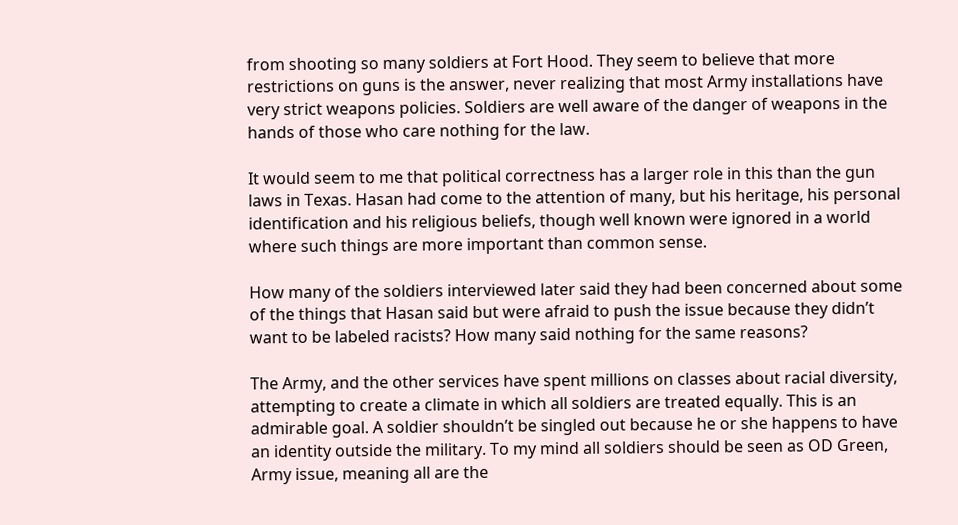from shooting so many soldiers at Fort Hood. They seem to believe that more restrictions on guns is the answer, never realizing that most Army installations have very strict weapons policies. Soldiers are well aware of the danger of weapons in the hands of those who care nothing for the law.

It would seem to me that political correctness has a larger role in this than the gun laws in Texas. Hasan had come to the attention of many, but his heritage, his personal identification and his religious beliefs, though well known were ignored in a world where such things are more important than common sense.

How many of the soldiers interviewed later said they had been concerned about some of the things that Hasan said but were afraid to push the issue because they didn’t want to be labeled racists? How many said nothing for the same reasons?

The Army, and the other services have spent millions on classes about racial diversity, attempting to create a climate in which all soldiers are treated equally. This is an admirable goal. A soldier shouldn’t be singled out because he or she happens to have an identity outside the military. To my mind all soldiers should be seen as OD Green, Army issue, meaning all are the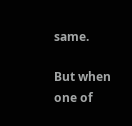same.

But when one of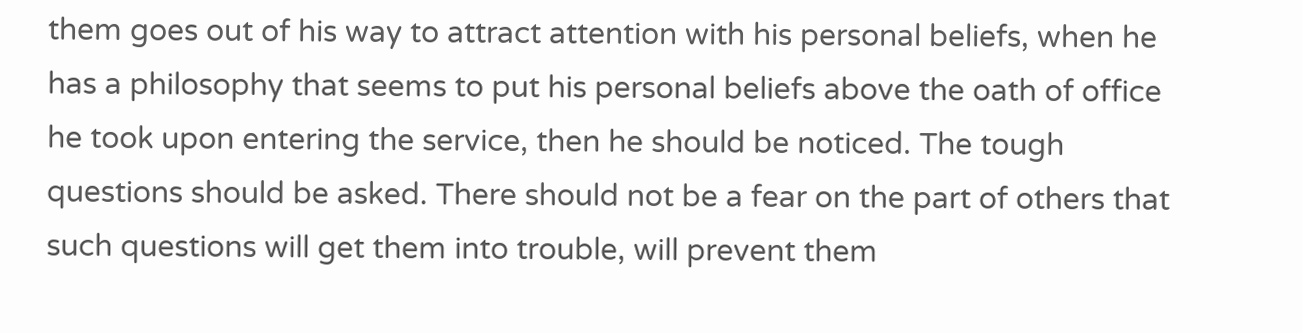them goes out of his way to attract attention with his personal beliefs, when he has a philosophy that seems to put his personal beliefs above the oath of office he took upon entering the service, then he should be noticed. The tough questions should be asked. There should not be a fear on the part of others that such questions will get them into trouble, will prevent them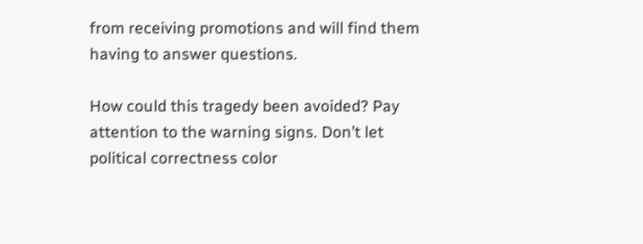from receiving promotions and will find them having to answer questions.

How could this tragedy been avoided? Pay attention to the warning signs. Don’t let political correctness color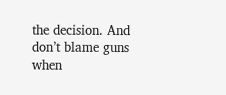the decision. And don’t blame guns when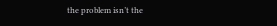the problem isn’t the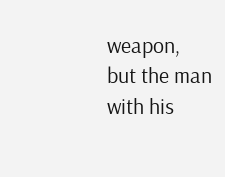weapon, but the man with his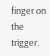finger on the trigger.